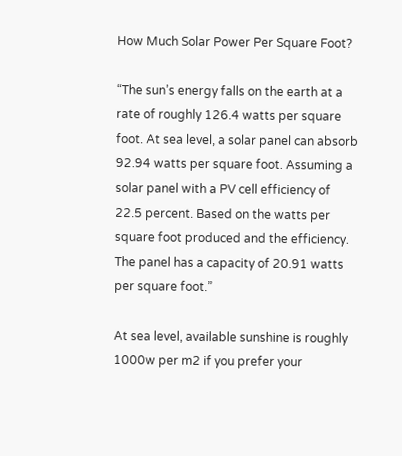How Much Solar Power Per Square Foot?

“The sun’s energy falls on the earth at a rate of roughly 126.4 watts per square foot. At sea level, a solar panel can absorb 92.94 watts per square foot. Assuming a solar panel with a PV cell efficiency of 22.5 percent. Based on the watts per square foot produced and the efficiency. The panel has a capacity of 20.91 watts per square foot.”

At sea level, available sunshine is roughly 1000w per m2 if you prefer your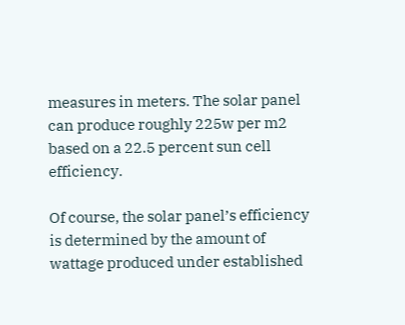measures in meters. The solar panel can produce roughly 225w per m2 based on a 22.5 percent sun cell efficiency.

Of course, the solar panel’s efficiency is determined by the amount of wattage produced under established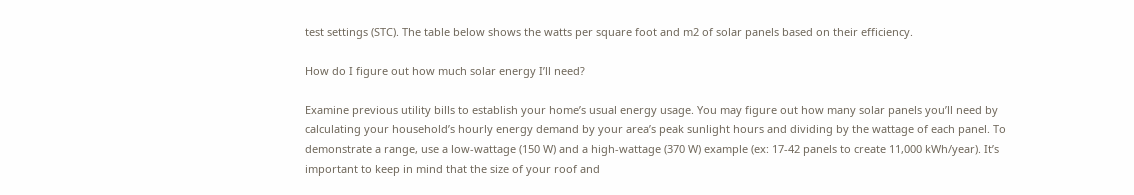test settings (STC). The table below shows the watts per square foot and m2 of solar panels based on their efficiency.

How do I figure out how much solar energy I’ll need?

Examine previous utility bills to establish your home’s usual energy usage. You may figure out how many solar panels you’ll need by calculating your household’s hourly energy demand by your area’s peak sunlight hours and dividing by the wattage of each panel. To demonstrate a range, use a low-wattage (150 W) and a high-wattage (370 W) example (ex: 17-42 panels to create 11,000 kWh/year). It’s important to keep in mind that the size of your roof and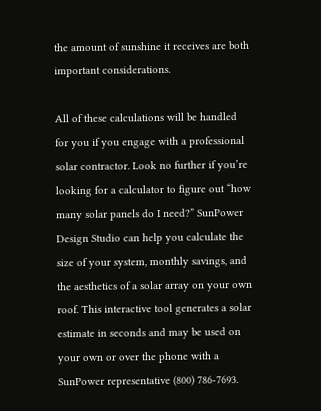the amount of sunshine it receives are both important considerations.

All of these calculations will be handled for you if you engage with a professional solar contractor. Look no further if you’re looking for a calculator to figure out “how many solar panels do I need?” SunPower Design Studio can help you calculate the size of your system, monthly savings, and the aesthetics of a solar array on your own roof. This interactive tool generates a solar estimate in seconds and may be used on your own or over the phone with a SunPower representative (800) 786-7693.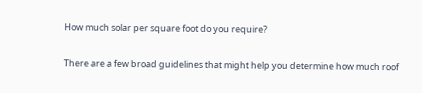How much solar per square foot do you require?

There are a few broad guidelines that might help you determine how much roof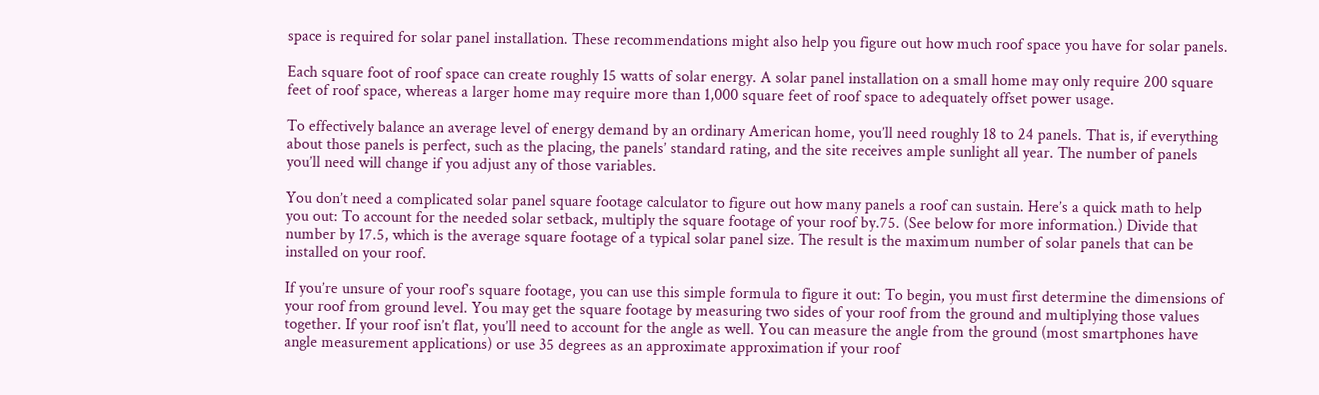space is required for solar panel installation. These recommendations might also help you figure out how much roof space you have for solar panels.

Each square foot of roof space can create roughly 15 watts of solar energy. A solar panel installation on a small home may only require 200 square feet of roof space, whereas a larger home may require more than 1,000 square feet of roof space to adequately offset power usage.

To effectively balance an average level of energy demand by an ordinary American home, you’ll need roughly 18 to 24 panels. That is, if everything about those panels is perfect, such as the placing, the panels’ standard rating, and the site receives ample sunlight all year. The number of panels you’ll need will change if you adjust any of those variables.

You don’t need a complicated solar panel square footage calculator to figure out how many panels a roof can sustain. Here’s a quick math to help you out: To account for the needed solar setback, multiply the square footage of your roof by.75. (See below for more information.) Divide that number by 17.5, which is the average square footage of a typical solar panel size. The result is the maximum number of solar panels that can be installed on your roof.

If you’re unsure of your roof’s square footage, you can use this simple formula to figure it out: To begin, you must first determine the dimensions of your roof from ground level. You may get the square footage by measuring two sides of your roof from the ground and multiplying those values together. If your roof isn’t flat, you’ll need to account for the angle as well. You can measure the angle from the ground (most smartphones have angle measurement applications) or use 35 degrees as an approximate approximation if your roof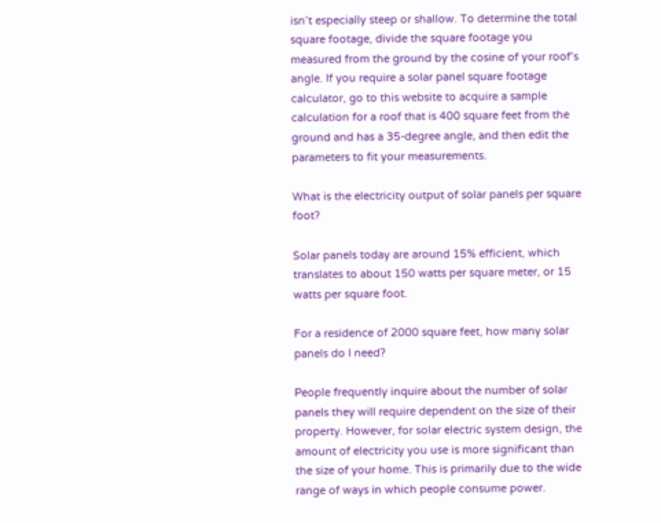isn’t especially steep or shallow. To determine the total square footage, divide the square footage you measured from the ground by the cosine of your roof’s angle. If you require a solar panel square footage calculator, go to this website to acquire a sample calculation for a roof that is 400 square feet from the ground and has a 35-degree angle, and then edit the parameters to fit your measurements.

What is the electricity output of solar panels per square foot?

Solar panels today are around 15% efficient, which translates to about 150 watts per square meter, or 15 watts per square foot.

For a residence of 2000 square feet, how many solar panels do I need?

People frequently inquire about the number of solar panels they will require dependent on the size of their property. However, for solar electric system design, the amount of electricity you use is more significant than the size of your home. This is primarily due to the wide range of ways in which people consume power.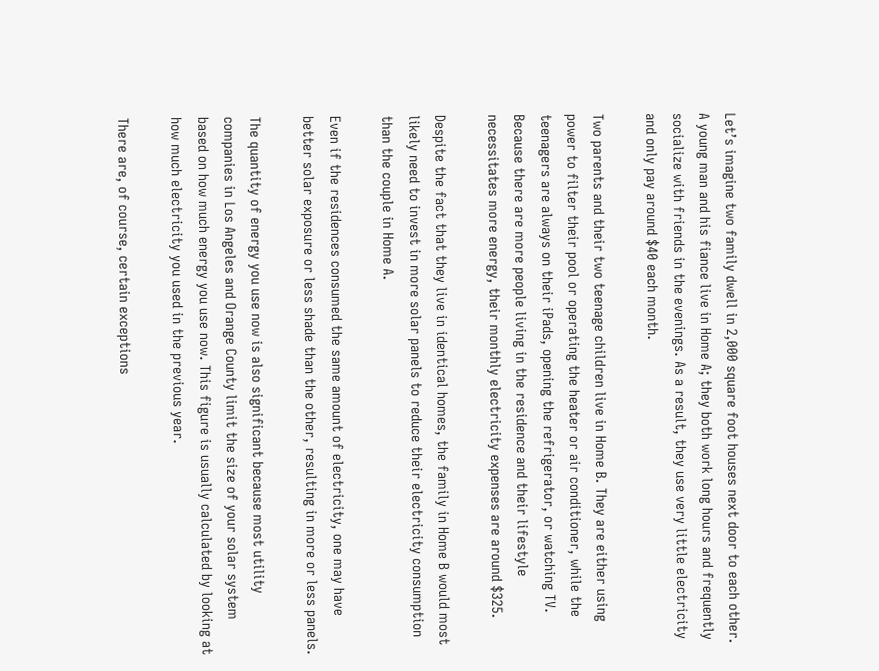Let’s imagine two family dwell in 2,000 square foot houses next door to each other. A young man and his fiance live in Home A; they both work long hours and frequently socialize with friends in the evenings. As a result, they use very little electricity and only pay around $40 each month.

Two parents and their two teenage children live in Home B. They are either using power to filter their pool or operating the heater or air conditioner, while the teenagers are always on their iPads, opening the refrigerator, or watching TV. Because there are more people living in the residence and their lifestyle necessitates more energy, their monthly electricity expenses are around $325.

Despite the fact that they live in identical homes, the family in Home B would most likely need to invest in more solar panels to reduce their electricity consumption than the couple in Home A.

Even if the residences consumed the same amount of electricity, one may have better solar exposure or less shade than the other, resulting in more or less panels.

The quantity of energy you use now is also significant because most utility companies in Los Angeles and Orange County limit the size of your solar system based on how much energy you use now. This figure is usually calculated by looking at how much electricity you used in the previous year.

There are, of course, certain exceptions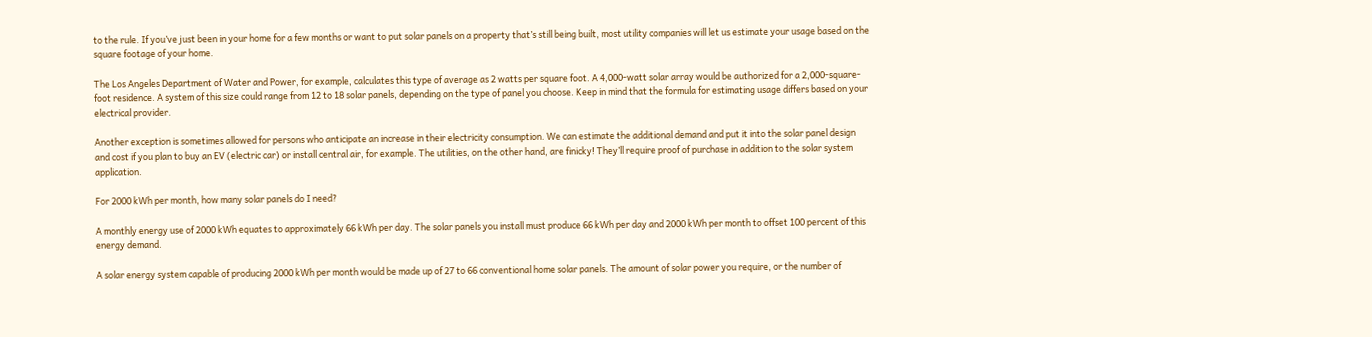to the rule. If you’ve just been in your home for a few months or want to put solar panels on a property that’s still being built, most utility companies will let us estimate your usage based on the square footage of your home.

The Los Angeles Department of Water and Power, for example, calculates this type of average as 2 watts per square foot. A 4,000-watt solar array would be authorized for a 2,000-square-foot residence. A system of this size could range from 12 to 18 solar panels, depending on the type of panel you choose. Keep in mind that the formula for estimating usage differs based on your electrical provider.

Another exception is sometimes allowed for persons who anticipate an increase in their electricity consumption. We can estimate the additional demand and put it into the solar panel design and cost if you plan to buy an EV (electric car) or install central air, for example. The utilities, on the other hand, are finicky! They’ll require proof of purchase in addition to the solar system application.

For 2000 kWh per month, how many solar panels do I need?

A monthly energy use of 2000 kWh equates to approximately 66 kWh per day. The solar panels you install must produce 66 kWh per day and 2000 kWh per month to offset 100 percent of this energy demand.

A solar energy system capable of producing 2000 kWh per month would be made up of 27 to 66 conventional home solar panels. The amount of solar power you require, or the number of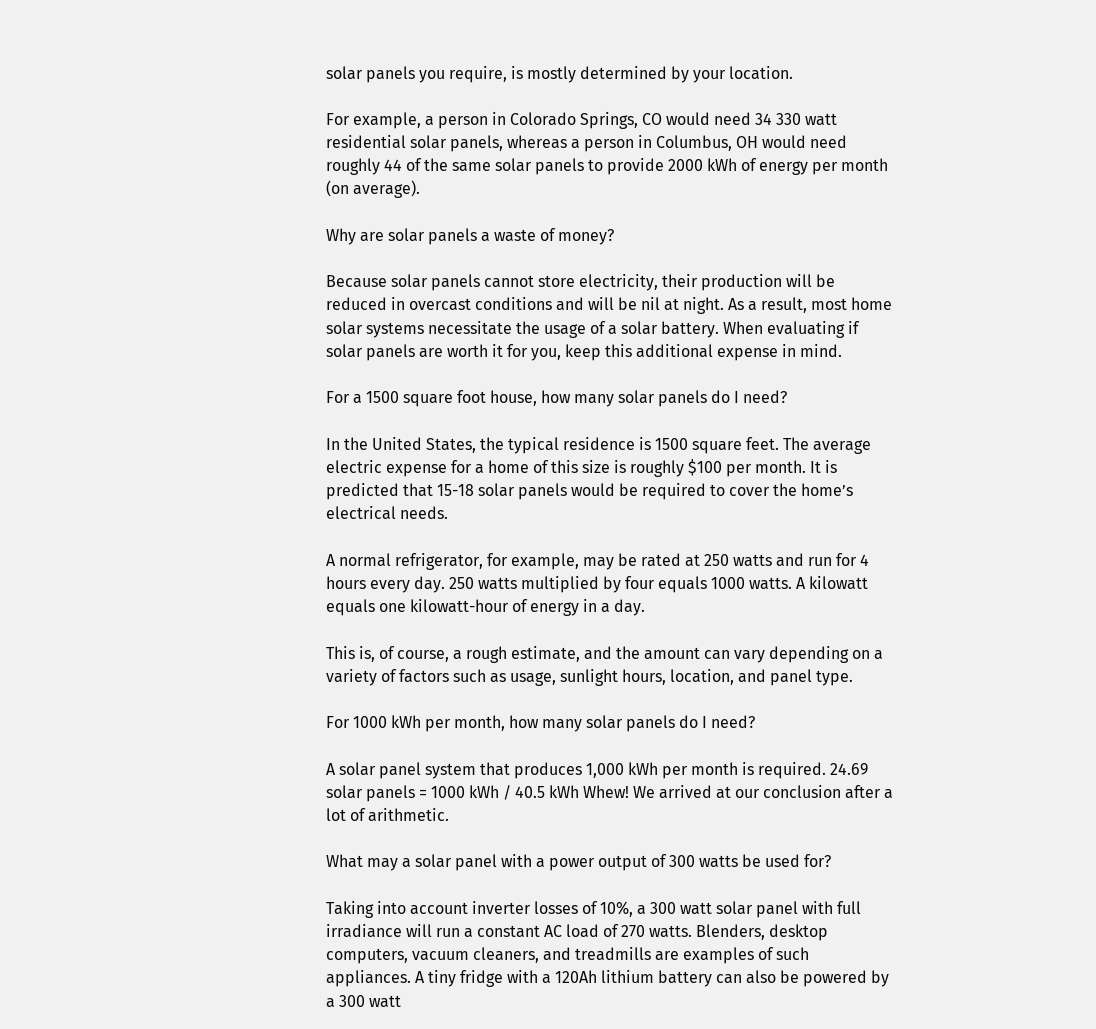solar panels you require, is mostly determined by your location.

For example, a person in Colorado Springs, CO would need 34 330 watt residential solar panels, whereas a person in Columbus, OH would need roughly 44 of the same solar panels to provide 2000 kWh of energy per month (on average).

Why are solar panels a waste of money?

Because solar panels cannot store electricity, their production will be reduced in overcast conditions and will be nil at night. As a result, most home solar systems necessitate the usage of a solar battery. When evaluating if solar panels are worth it for you, keep this additional expense in mind.

For a 1500 square foot house, how many solar panels do I need?

In the United States, the typical residence is 1500 square feet. The average electric expense for a home of this size is roughly $100 per month. It is predicted that 15-18 solar panels would be required to cover the home’s electrical needs.

A normal refrigerator, for example, may be rated at 250 watts and run for 4 hours every day. 250 watts multiplied by four equals 1000 watts. A kilowatt equals one kilowatt-hour of energy in a day.

This is, of course, a rough estimate, and the amount can vary depending on a variety of factors such as usage, sunlight hours, location, and panel type.

For 1000 kWh per month, how many solar panels do I need?

A solar panel system that produces 1,000 kWh per month is required. 24.69 solar panels = 1000 kWh / 40.5 kWh Whew! We arrived at our conclusion after a lot of arithmetic.

What may a solar panel with a power output of 300 watts be used for?

Taking into account inverter losses of 10%, a 300 watt solar panel with full irradiance will run a constant AC load of 270 watts. Blenders, desktop computers, vacuum cleaners, and treadmills are examples of such appliances. A tiny fridge with a 120Ah lithium battery can also be powered by a 300 watt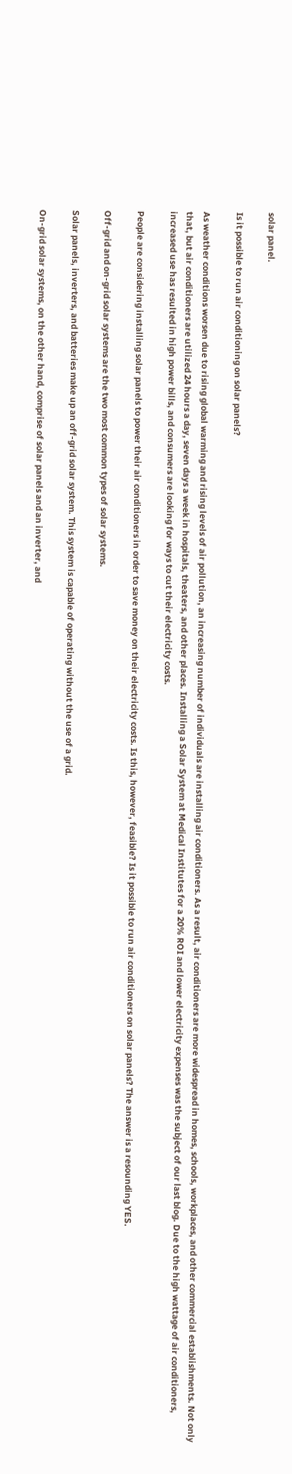solar panel.

Is it possible to run air conditioning on solar panels?

As weather conditions worsen due to rising global warming and rising levels of air pollution, an increasing number of individuals are installing air conditioners. As a result, air conditioners are more widespread in homes, schools, workplaces, and other commercial establishments. Not only that, but air conditioners are utilized 24 hours a day, seven days a week in hospitals, theaters, and other places. Installing a Solar System at Medical Institutes for a 20% ROI and lower electricity expenses was the subject of our last blog. Due to the high wattage of air conditioners, increased use has resulted in high power bills, and consumers are looking for ways to cut their electricity costs.

People are considering installing solar panels to power their air conditioners in order to save money on their electricity costs. Is this, however, feasible? Is it possible to run air conditioners on solar panels? The answer is a resounding YES.

Off-grid and on-grid solar systems are the two most common types of solar systems.

Solar panels, inverters, and batteries make up an off-grid solar system. This system is capable of operating without the use of a grid.

On-grid solar systems, on the other hand, comprise of solar panels and an inverter, and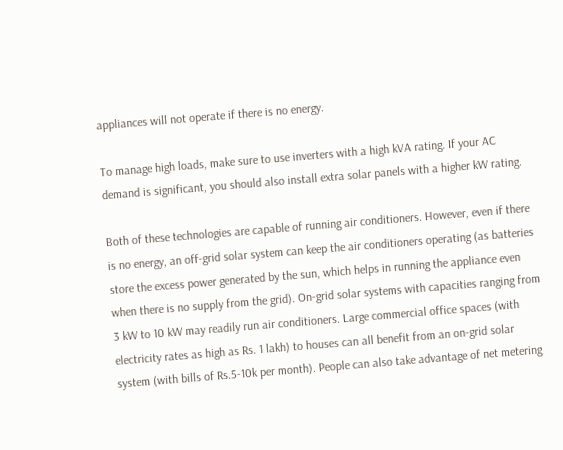appliances will not operate if there is no energy.

To manage high loads, make sure to use inverters with a high kVA rating. If your AC demand is significant, you should also install extra solar panels with a higher kW rating.

Both of these technologies are capable of running air conditioners. However, even if there is no energy, an off-grid solar system can keep the air conditioners operating (as batteries store the excess power generated by the sun, which helps in running the appliance even when there is no supply from the grid). On-grid solar systems with capacities ranging from 3 kW to 10 kW may readily run air conditioners. Large commercial office spaces (with electricity rates as high as Rs. 1 lakh) to houses can all benefit from an on-grid solar system (with bills of Rs.5-10k per month). People can also take advantage of net metering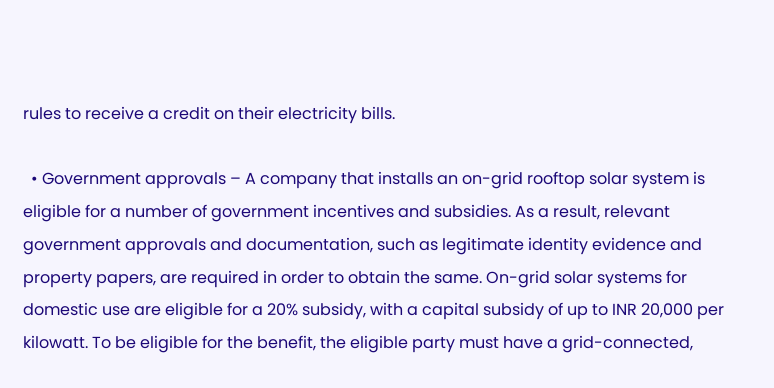rules to receive a credit on their electricity bills.

  • Government approvals – A company that installs an on-grid rooftop solar system is eligible for a number of government incentives and subsidies. As a result, relevant government approvals and documentation, such as legitimate identity evidence and property papers, are required in order to obtain the same. On-grid solar systems for domestic use are eligible for a 20% subsidy, with a capital subsidy of up to INR 20,000 per kilowatt. To be eligible for the benefit, the eligible party must have a grid-connected,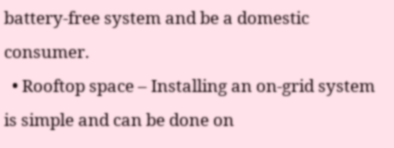battery-free system and be a domestic consumer.
  • Rooftop space – Installing an on-grid system is simple and can be done on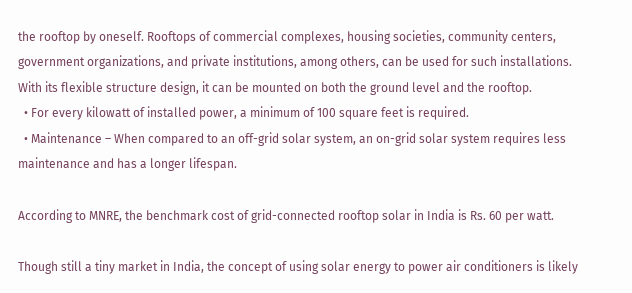the rooftop by oneself. Rooftops of commercial complexes, housing societies, community centers, government organizations, and private institutions, among others, can be used for such installations. With its flexible structure design, it can be mounted on both the ground level and the rooftop.
  • For every kilowatt of installed power, a minimum of 100 square feet is required.
  • Maintenance – When compared to an off-grid solar system, an on-grid solar system requires less maintenance and has a longer lifespan.

According to MNRE, the benchmark cost of grid-connected rooftop solar in India is Rs. 60 per watt.

Though still a tiny market in India, the concept of using solar energy to power air conditioners is likely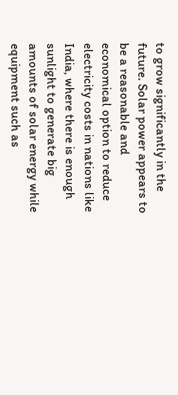to grow significantly in the future. Solar power appears to be a reasonable and economical option to reduce electricity costs in nations like India, where there is enough sunlight to generate big amounts of solar energy while equipment such as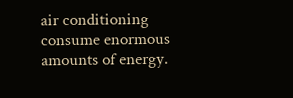air conditioning consume enormous amounts of energy.